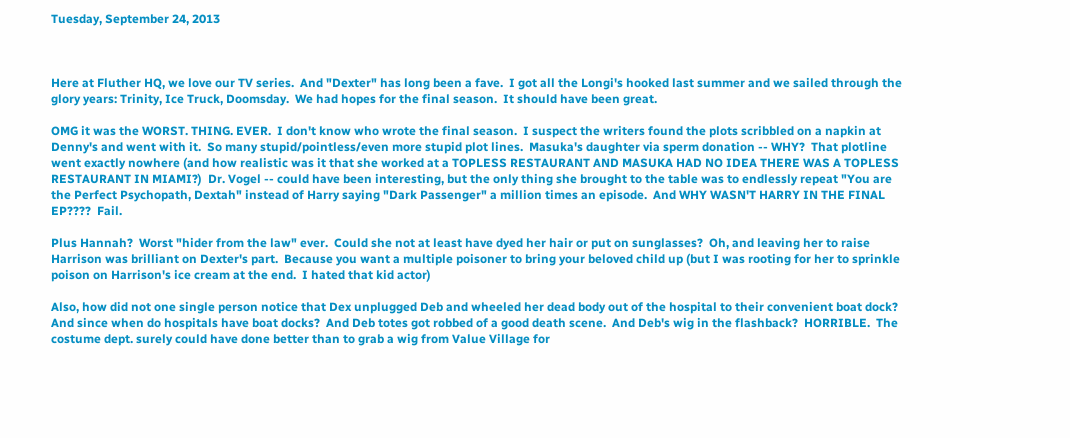Tuesday, September 24, 2013



Here at Fluther HQ, we love our TV series.  And "Dexter" has long been a fave.  I got all the Longi's hooked last summer and we sailed through the glory years: Trinity, Ice Truck, Doomsday.  We had hopes for the final season.  It should have been great.

OMG it was the WORST. THING. EVER.  I don't know who wrote the final season.  I suspect the writers found the plots scribbled on a napkin at Denny's and went with it.  So many stupid/pointless/even more stupid plot lines.  Masuka's daughter via sperm donation -- WHY?  That plotline went exactly nowhere (and how realistic was it that she worked at a TOPLESS RESTAURANT AND MASUKA HAD NO IDEA THERE WAS A TOPLESS RESTAURANT IN MIAMI?)  Dr. Vogel -- could have been interesting, but the only thing she brought to the table was to endlessly repeat "You are the Perfect Psychopath, Dextah" instead of Harry saying "Dark Passenger" a million times an episode.  And WHY WASN'T HARRY IN THE FINAL EP????  Fail.

Plus Hannah?  Worst "hider from the law" ever.  Could she not at least have dyed her hair or put on sunglasses?  Oh, and leaving her to raise Harrison was brilliant on Dexter's part.  Because you want a multiple poisoner to bring your beloved child up (but I was rooting for her to sprinkle poison on Harrison's ice cream at the end.  I hated that kid actor)

Also, how did not one single person notice that Dex unplugged Deb and wheeled her dead body out of the hospital to their convenient boat dock?  And since when do hospitals have boat docks?  And Deb totes got robbed of a good death scene.  And Deb's wig in the flashback?  HORRIBLE.  The costume dept. surely could have done better than to grab a wig from Value Village for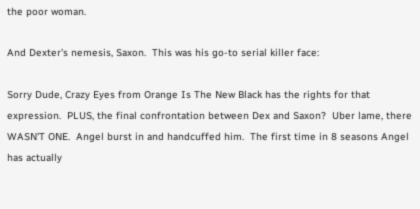the poor woman.

And Dexter's nemesis, Saxon.  This was his go-to serial killer face:

Sorry Dude, Crazy Eyes from Orange Is The New Black has the rights for that expression.  PLUS, the final confrontation between Dex and Saxon?  Uber lame, there WASN'T ONE.  Angel burst in and handcuffed him.  The first time in 8 seasons Angel has actually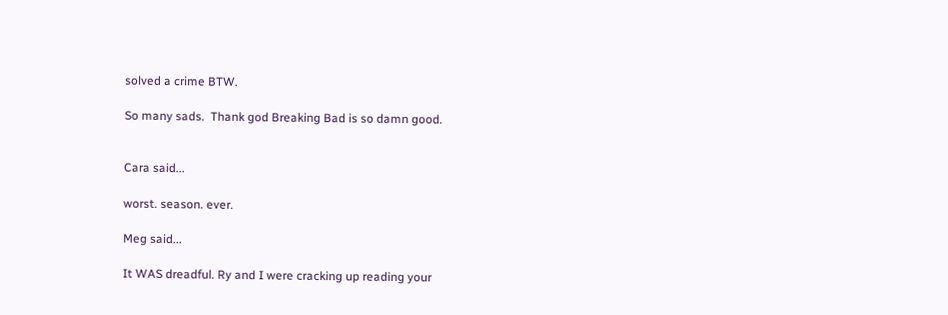solved a crime BTW.

So many sads.  Thank god Breaking Bad is so damn good.


Cara said...

worst. season. ever.

Meg said...

It WAS dreadful. Ry and I were cracking up reading your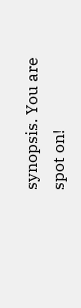synopsis. You are spot on!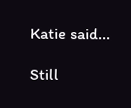Katie said...

Still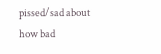pissed/sad about how bad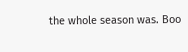the whole season was. Boo